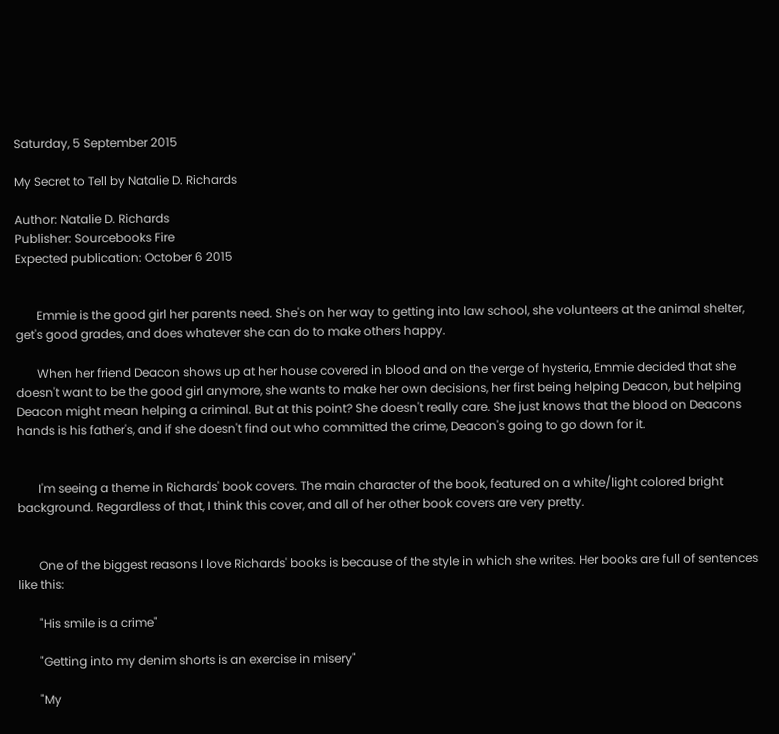Saturday, 5 September 2015

My Secret to Tell by Natalie D. Richards

Author: Natalie D. Richards
Publisher: Sourcebooks Fire
Expected publication: October 6 2015


       Emmie is the good girl her parents need. She's on her way to getting into law school, she volunteers at the animal shelter, get's good grades, and does whatever she can do to make others happy.

       When her friend Deacon shows up at her house covered in blood and on the verge of hysteria, Emmie decided that she doesn't want to be the good girl anymore, she wants to make her own decisions, her first being helping Deacon, but helping Deacon might mean helping a criminal. But at this point? She doesn't really care. She just knows that the blood on Deacons hands is his father's, and if she doesn't find out who committed the crime, Deacon's going to go down for it.


       I'm seeing a theme in Richards' book covers. The main character of the book, featured on a white/light colored bright background. Regardless of that, I think this cover, and all of her other book covers are very pretty.


       One of the biggest reasons I love Richards' books is because of the style in which she writes. Her books are full of sentences like this:

       "His smile is a crime"

       "Getting into my denim shorts is an exercise in misery"

       "My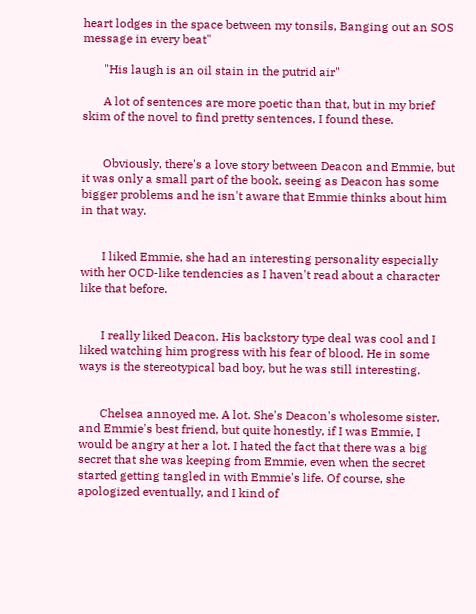heart lodges in the space between my tonsils, Banging out an SOS message in every beat"

       "His laugh is an oil stain in the putrid air"

       A lot of sentences are more poetic than that, but in my brief skim of the novel to find pretty sentences, I found these.


       Obviously, there's a love story between Deacon and Emmie, but it was only a small part of the book, seeing as Deacon has some bigger problems and he isn't aware that Emmie thinks about him in that way.


       I liked Emmie, she had an interesting personality especially with her OCD-like tendencies as I haven't read about a character like that before.


       I really liked Deacon. His backstory type deal was cool and I liked watching him progress with his fear of blood. He in some ways is the stereotypical bad boy, but he was still interesting.


       Chelsea annoyed me. A lot. She's Deacon's wholesome sister, and Emmie's best friend, but quite honestly, if I was Emmie, I would be angry at her a lot. I hated the fact that there was a big secret that she was keeping from Emmie, even when the secret started getting tangled in with Emmie's life. Of course, she apologized eventually, and I kind of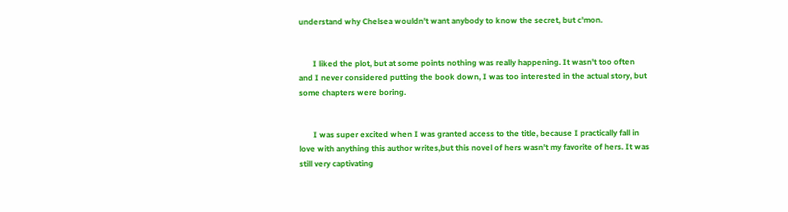understand why Chelsea wouldn't want anybody to know the secret, but c'mon.


       I liked the plot, but at some points nothing was really happening. It wasn't too often and I never considered putting the book down, I was too interested in the actual story, but some chapters were boring.


       I was super excited when I was granted access to the title, because I practically fall in love with anything this author writes,but this novel of hers wasn't my favorite of hers. It was still very captivating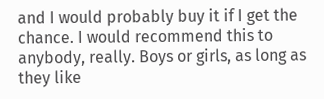and I would probably buy it if I get the chance. I would recommend this to anybody, really. Boys or girls, as long as they like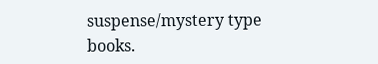suspense/mystery type books.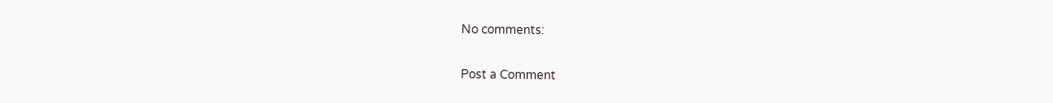No comments:

Post a Comment